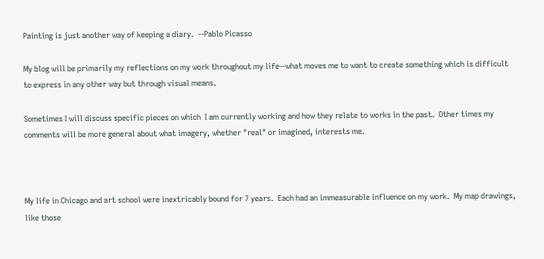Painting is just another way of keeping a diary.  --Pablo Picasso

My blog will be primarily my reflections on my work throughout my life--what moves me to want to create something which is difficult to express in any other way but through visual means.

Sometimes I will discuss specific pieces on which  I am currently working and how they relate to works in the past.  Other times my comments will be more general about what imagery, whether "real" or imagined, interests me.



My life in Chicago and art school were inextricably bound for 7 years.  Each had an immeasurable influence on my work.  My map drawings, like those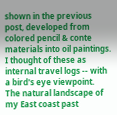shown in the previous post, developed from colored pencil & conte materials into oil paintings.  I thought of these as internal travel logs -- with a bird's eye viewpoint.   The natural landscape of my East coast past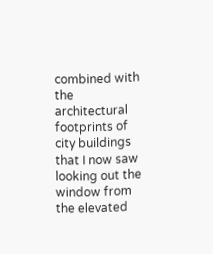combined with the architectural footprints of city buildings that I now saw looking out the window from the elevated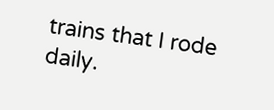trains that I rode daily.